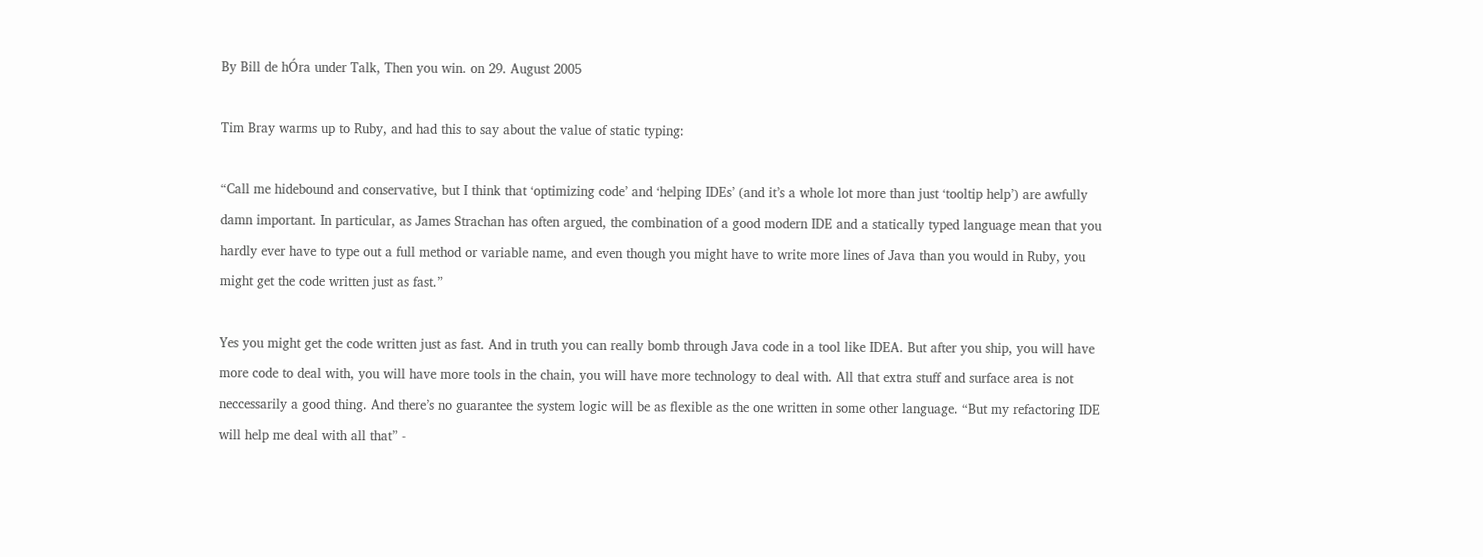By Bill de hÓra under Talk, Then you win. on 29. August 2005

Tim Bray warms up to Ruby, and had this to say about the value of static typing:

“Call me hidebound and conservative, but I think that ‘optimizing code’ and ‘helping IDEs’ (and it’s a whole lot more than just ‘tooltip help’) are awfully damn important. In particular, as James Strachan has often argued, the combination of a good modern IDE and a statically typed language mean that you hardly ever have to type out a full method or variable name, and even though you might have to write more lines of Java than you would in Ruby, you might get the code written just as fast.”

Yes you might get the code written just as fast. And in truth you can really bomb through Java code in a tool like IDEA. But after you ship, you will have more code to deal with, you will have more tools in the chain, you will have more technology to deal with. All that extra stuff and surface area is not neccessarily a good thing. And there’s no guarantee the system logic will be as flexible as the one written in some other language. “But my refactoring IDE will help me deal with all that” -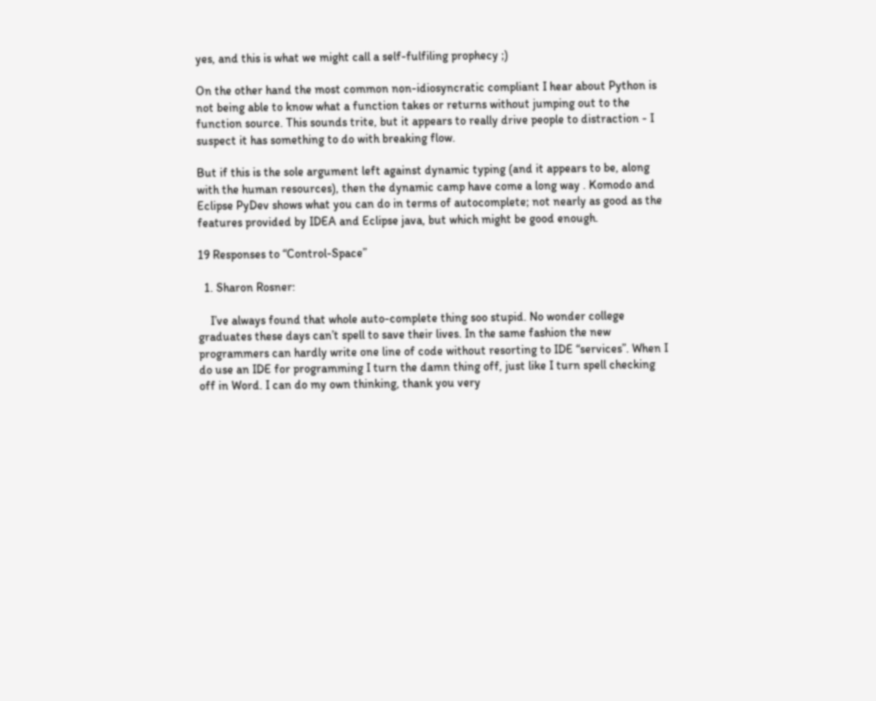yes, and this is what we might call a self-fulfiling prophecy ;)

On the other hand the most common non-idiosyncratic compliant I hear about Python is not being able to know what a function takes or returns without jumping out to the function source. This sounds trite, but it appears to really drive people to distraction - I suspect it has something to do with breaking flow.

But if this is the sole argument left against dynamic typing (and it appears to be, along with the human resources), then the dynamic camp have come a long way . Komodo and Eclipse PyDev shows what you can do in terms of autocomplete; not nearly as good as the features provided by IDEA and Eclipse java, but which might be good enough.

19 Responses to “Control-Space”

  1. Sharon Rosner:

    I’ve always found that whole auto-complete thing soo stupid. No wonder college graduates these days can’t spell to save their lives. In the same fashion the new programmers can hardly write one line of code without resorting to IDE “services”. When I do use an IDE for programming I turn the damn thing off, just like I turn spell checking off in Word. I can do my own thinking, thank you very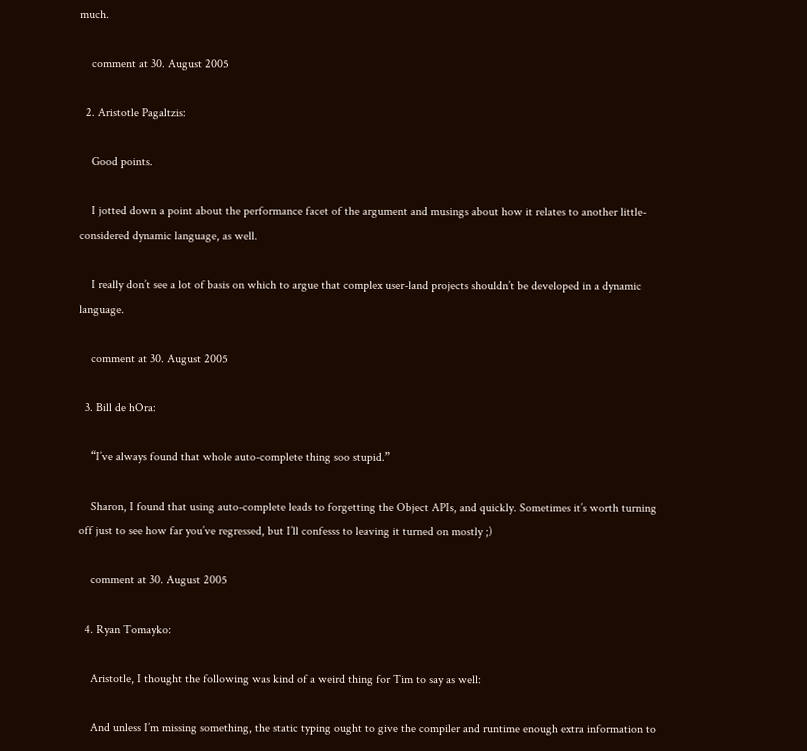much.

    comment at 30. August 2005

  2. Aristotle Pagaltzis:

    Good points.

    I jotted down a point about the performance facet of the argument and musings about how it relates to another little-considered dynamic language, as well.

    I really don’t see a lot of basis on which to argue that complex user-land projects shouldn’t be developed in a dynamic language.

    comment at 30. August 2005

  3. Bill de hOra:

    “I’ve always found that whole auto-complete thing soo stupid.”

    Sharon, I found that using auto-complete leads to forgetting the Object APIs, and quickly. Sometimes it’s worth turning off just to see how far you’ve regressed, but I’ll confesss to leaving it turned on mostly ;)

    comment at 30. August 2005

  4. Ryan Tomayko:

    Aristotle, I thought the following was kind of a weird thing for Tim to say as well:

    And unless I’m missing something, the static typing ought to give the compiler and runtime enough extra information to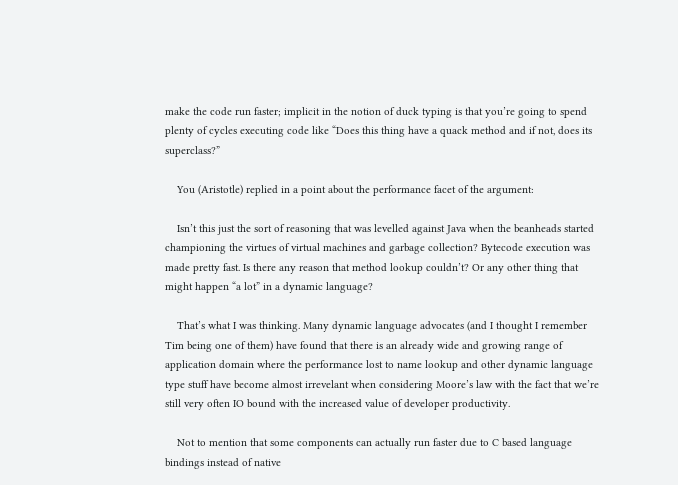make the code run faster; implicit in the notion of duck typing is that you’re going to spend plenty of cycles executing code like “Does this thing have a quack method and if not, does its superclass?”

    You (Aristotle) replied in a point about the performance facet of the argument:

    Isn’t this just the sort of reasoning that was levelled against Java when the beanheads started championing the virtues of virtual machines and garbage collection? Bytecode execution was made pretty fast. Is there any reason that method lookup couldn’t? Or any other thing that might happen “a lot” in a dynamic language?

    That’s what I was thinking. Many dynamic language advocates (and I thought I remember Tim being one of them) have found that there is an already wide and growing range of application domain where the performance lost to name lookup and other dynamic language type stuff have become almost irrevelant when considering Moore’s law with the fact that we’re still very often IO bound with the increased value of developer productivity.

    Not to mention that some components can actually run faster due to C based language bindings instead of native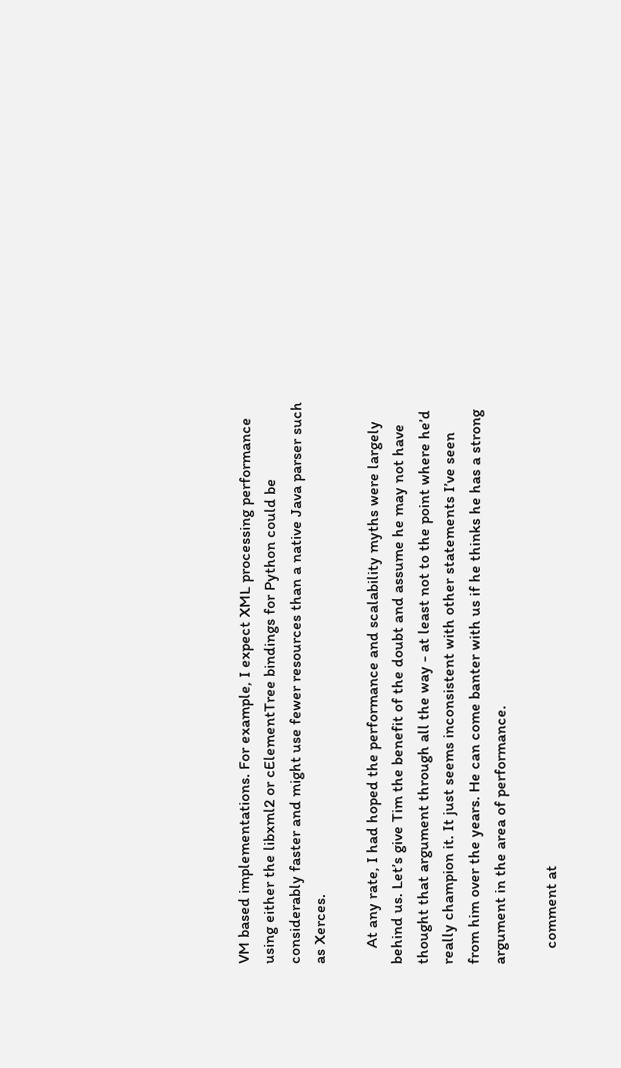VM based implementations. For example, I expect XML processing performance using either the libxml2 or cElementTree bindings for Python could be considerably faster and might use fewer resources than a native Java parser such as Xerces.

    At any rate, I had hoped the performance and scalability myths were largely behind us. Let’s give Tim the benefit of the doubt and assume he may not have thought that argument through all the way - at least not to the point where he’d really champion it. It just seems inconsistent with other statements I’ve seen from him over the years. He can come banter with us if he thinks he has a strong argument in the area of performance.

    comment at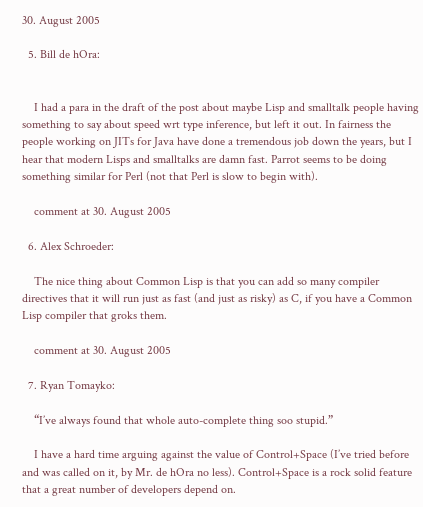30. August 2005

  5. Bill de hOra:


    I had a para in the draft of the post about maybe Lisp and smalltalk people having something to say about speed wrt type inference, but left it out. In fairness the people working on JITs for Java have done a tremendous job down the years, but I hear that modern Lisps and smalltalks are damn fast. Parrot seems to be doing something similar for Perl (not that Perl is slow to begin with).

    comment at 30. August 2005

  6. Alex Schroeder:

    The nice thing about Common Lisp is that you can add so many compiler directives that it will run just as fast (and just as risky) as C, if you have a Common Lisp compiler that groks them.

    comment at 30. August 2005

  7. Ryan Tomayko:

    “I’ve always found that whole auto-complete thing soo stupid.”

    I have a hard time arguing against the value of Control+Space (I’ve tried before and was called on it, by Mr. de hOra no less). Control+Space is a rock solid feature that a great number of developers depend on.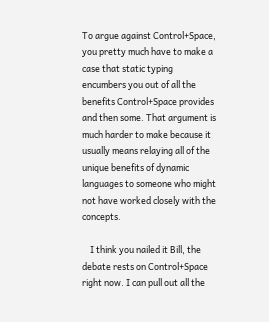To argue against Control+Space, you pretty much have to make a case that static typing encumbers you out of all the benefits Control+Space provides and then some. That argument is much harder to make because it usually means relaying all of the unique benefits of dynamic languages to someone who might not have worked closely with the concepts.

    I think you nailed it Bill, the debate rests on Control+Space right now. I can pull out all the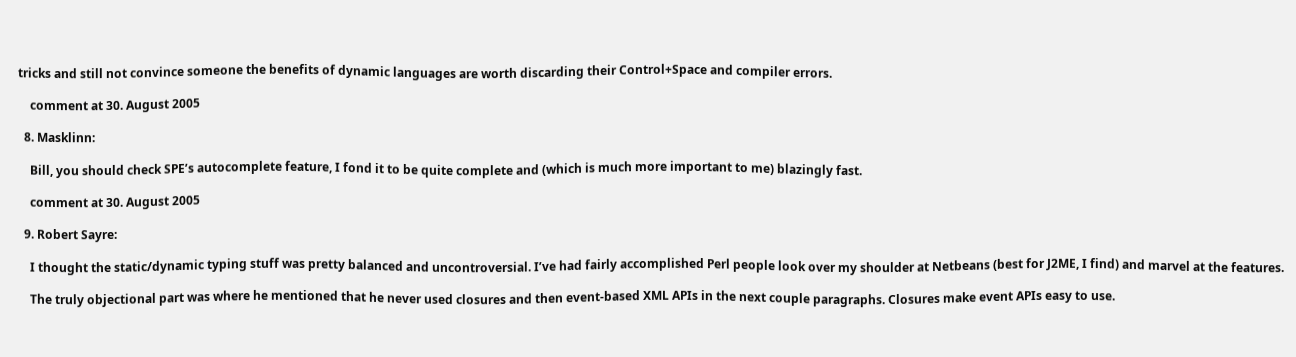tricks and still not convince someone the benefits of dynamic languages are worth discarding their Control+Space and compiler errors.

    comment at 30. August 2005

  8. Masklinn:

    Bill, you should check SPE’s autocomplete feature, I fond it to be quite complete and (which is much more important to me) blazingly fast.

    comment at 30. August 2005

  9. Robert Sayre:

    I thought the static/dynamic typing stuff was pretty balanced and uncontroversial. I’ve had fairly accomplished Perl people look over my shoulder at Netbeans (best for J2ME, I find) and marvel at the features.

    The truly objectional part was where he mentioned that he never used closures and then event-based XML APIs in the next couple paragraphs. Closures make event APIs easy to use.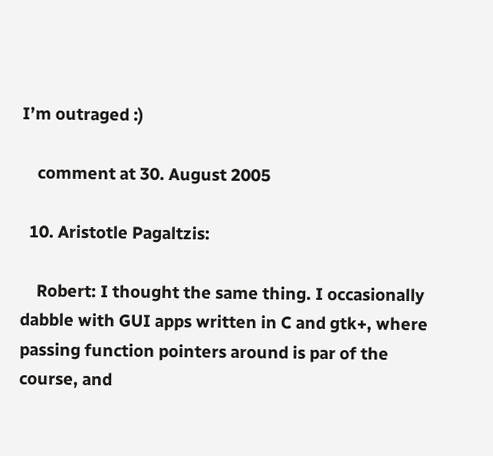I’m outraged :)

    comment at 30. August 2005

  10. Aristotle Pagaltzis:

    Robert: I thought the same thing. I occasionally dabble with GUI apps written in C and gtk+, where passing function pointers around is par of the course, and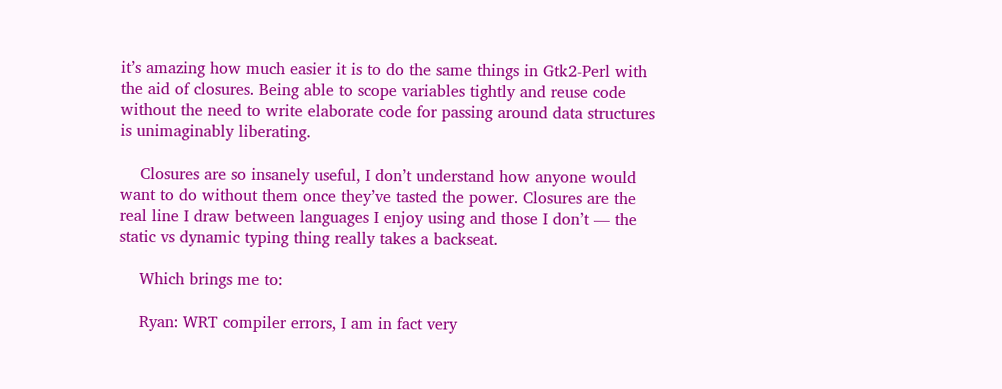it’s amazing how much easier it is to do the same things in Gtk2-Perl with the aid of closures. Being able to scope variables tightly and reuse code without the need to write elaborate code for passing around data structures is unimaginably liberating.

    Closures are so insanely useful, I don’t understand how anyone would want to do without them once they’ve tasted the power. Closures are the real line I draw between languages I enjoy using and those I don’t — the static vs dynamic typing thing really takes a backseat.

    Which brings me to:

    Ryan: WRT compiler errors, I am in fact very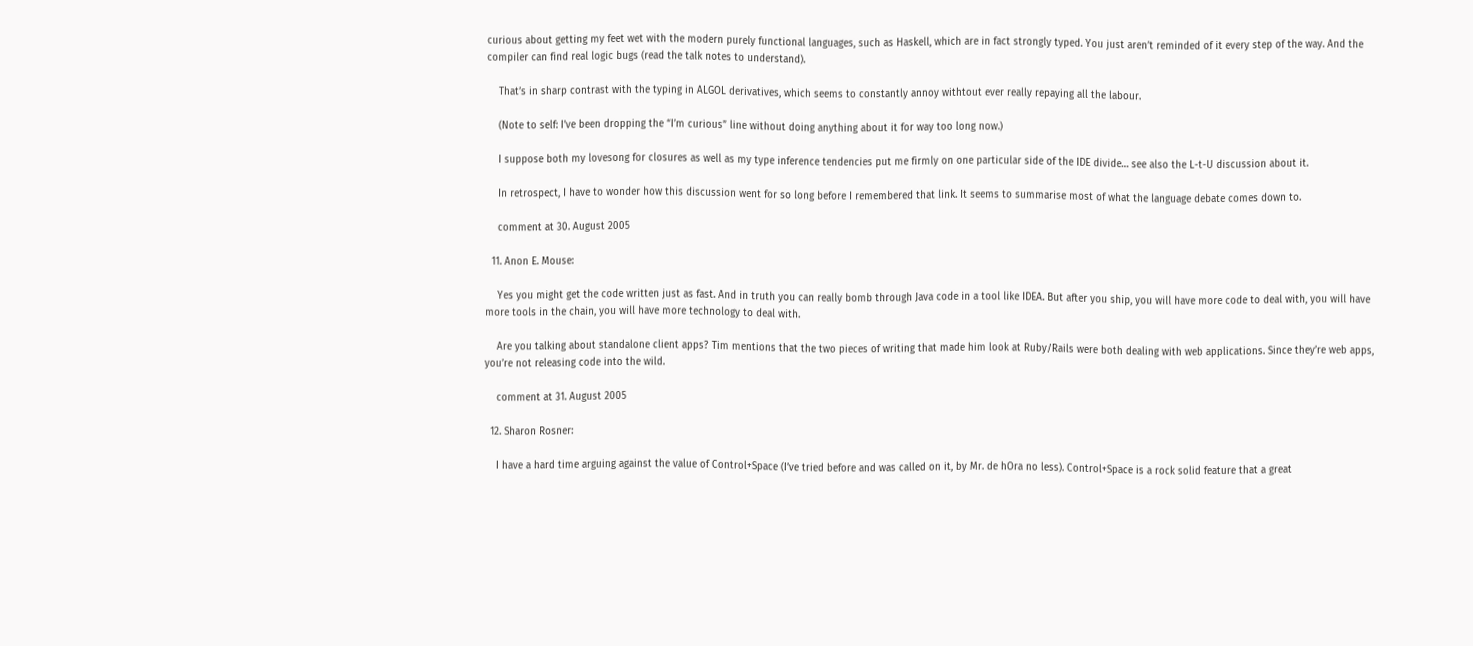curious about getting my feet wet with the modern purely functional languages, such as Haskell, which are in fact strongly typed. You just aren’t reminded of it every step of the way. And the compiler can find real logic bugs (read the talk notes to understand).

    That’s in sharp contrast with the typing in ALGOL derivatives, which seems to constantly annoy withtout ever really repaying all the labour.

    (Note to self: I’ve been dropping the “I’m curious” line without doing anything about it for way too long now.)

    I suppose both my lovesong for closures as well as my type inference tendencies put me firmly on one particular side of the IDE divide… see also the L-t-U discussion about it.

    In retrospect, I have to wonder how this discussion went for so long before I remembered that link. It seems to summarise most of what the language debate comes down to.

    comment at 30. August 2005

  11. Anon E. Mouse:

    Yes you might get the code written just as fast. And in truth you can really bomb through Java code in a tool like IDEA. But after you ship, you will have more code to deal with, you will have more tools in the chain, you will have more technology to deal with.

    Are you talking about standalone client apps? Tim mentions that the two pieces of writing that made him look at Ruby/Rails were both dealing with web applications. Since they’re web apps, you’re not releasing code into the wild.

    comment at 31. August 2005

  12. Sharon Rosner:

    I have a hard time arguing against the value of Control+Space (I’ve tried before and was called on it, by Mr. de hOra no less). Control+Space is a rock solid feature that a great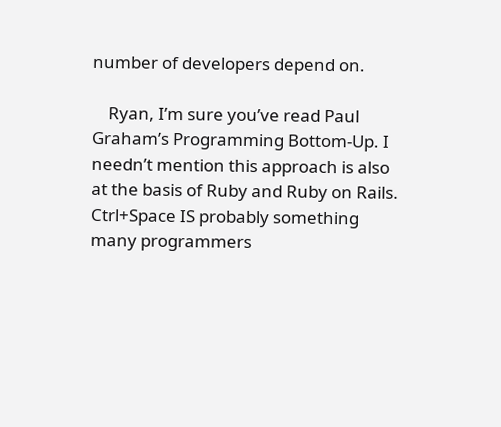number of developers depend on.

    Ryan, I’m sure you’ve read Paul Graham’s Programming Bottom-Up. I needn’t mention this approach is also at the basis of Ruby and Ruby on Rails. Ctrl+Space IS probably something many programmers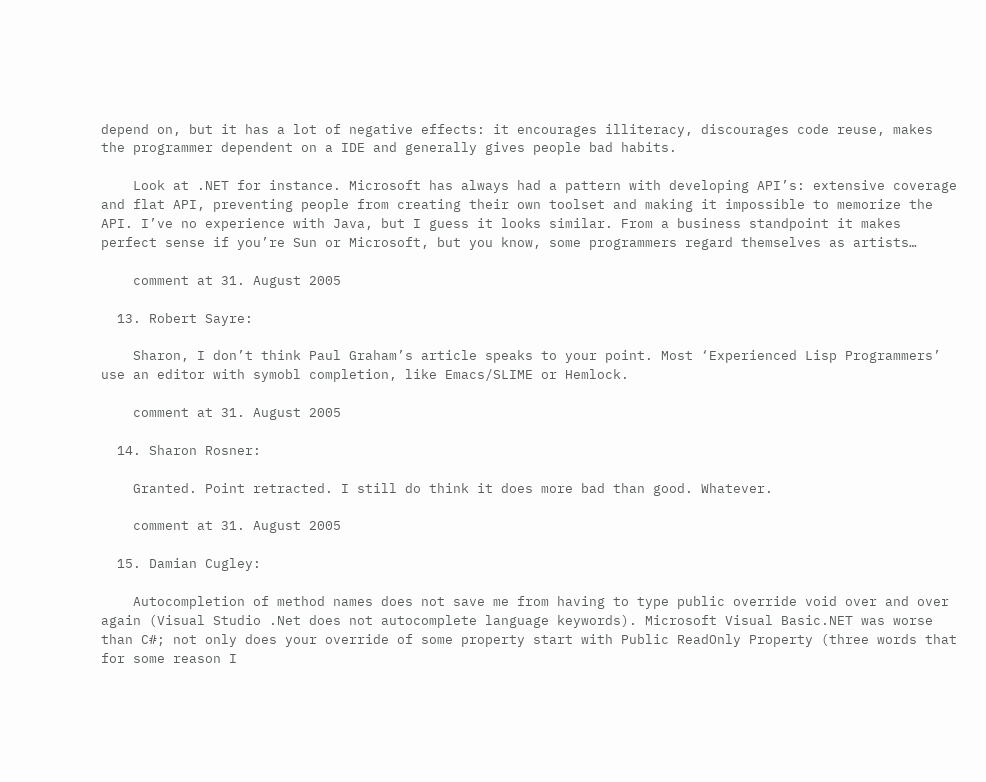depend on, but it has a lot of negative effects: it encourages illiteracy, discourages code reuse, makes the programmer dependent on a IDE and generally gives people bad habits.

    Look at .NET for instance. Microsoft has always had a pattern with developing API’s: extensive coverage and flat API, preventing people from creating their own toolset and making it impossible to memorize the API. I’ve no experience with Java, but I guess it looks similar. From a business standpoint it makes perfect sense if you’re Sun or Microsoft, but you know, some programmers regard themselves as artists…

    comment at 31. August 2005

  13. Robert Sayre:

    Sharon, I don’t think Paul Graham’s article speaks to your point. Most ‘Experienced Lisp Programmers’ use an editor with symobl completion, like Emacs/SLIME or Hemlock.

    comment at 31. August 2005

  14. Sharon Rosner:

    Granted. Point retracted. I still do think it does more bad than good. Whatever.

    comment at 31. August 2005

  15. Damian Cugley:

    Autocompletion of method names does not save me from having to type public override void over and over again (Visual Studio .Net does not autocomplete language keywords). Microsoft Visual Basic.NET was worse than C#; not only does your override of some property start with Public ReadOnly Property (three words that for some reason I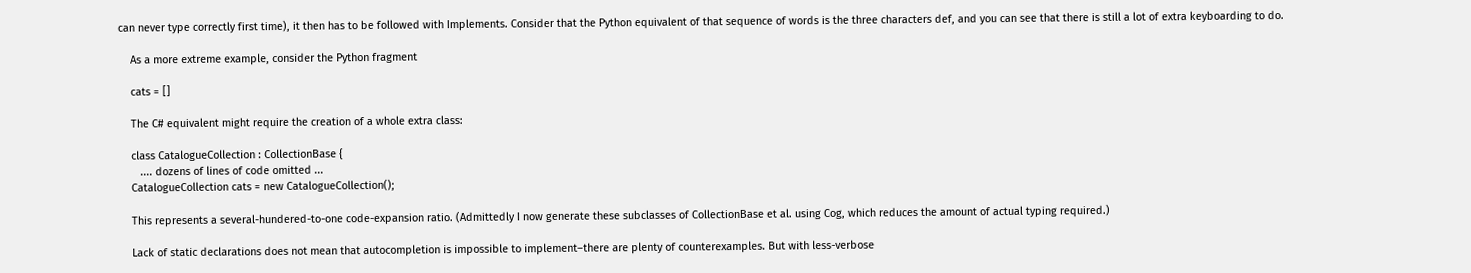can never type correctly first time), it then has to be followed with Implements. Consider that the Python equivalent of that sequence of words is the three characters def, and you can see that there is still a lot of extra keyboarding to do.

    As a more extreme example, consider the Python fragment

    cats = []

    The C# equivalent might require the creation of a whole extra class:

    class CatalogueCollection : CollectionBase {
       .... dozens of lines of code omitted ...
    CatalogueCollection cats = new CatalogueCollection();

    This represents a several-hundered-to-one code-expansion ratio. (Admittedly I now generate these subclasses of CollectionBase et al. using Cog, which reduces the amount of actual typing required.)

    Lack of static declarations does not mean that autocompletion is impossible to implement–there are plenty of counterexamples. But with less-verbose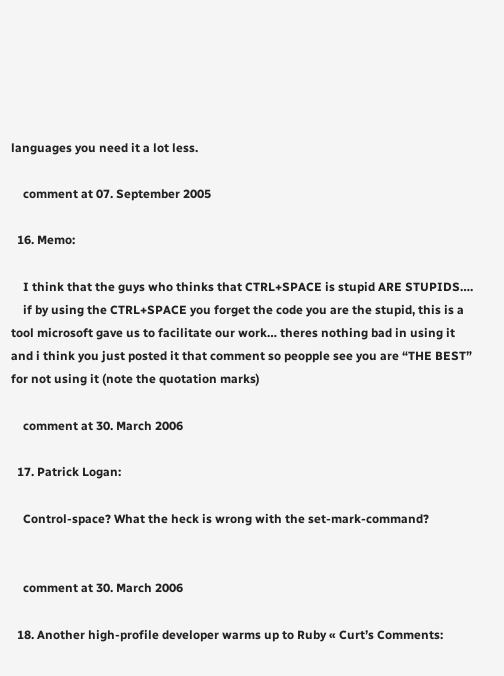languages you need it a lot less.

    comment at 07. September 2005

  16. Memo:

    I think that the guys who thinks that CTRL+SPACE is stupid ARE STUPIDS….
    if by using the CTRL+SPACE you forget the code you are the stupid, this is a tool microsoft gave us to facilitate our work… theres nothing bad in using it and i think you just posted it that comment so peopple see you are “THE BEST” for not using it (note the quotation marks)

    comment at 30. March 2006

  17. Patrick Logan:

    Control-space? What the heck is wrong with the set-mark-command?


    comment at 30. March 2006

  18. Another high-profile developer warms up to Ruby « Curt’s Comments: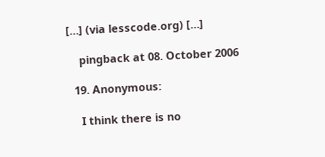[…] (via lesscode.org) […]

    pingback at 08. October 2006

  19. Anonymous:

    I think there is no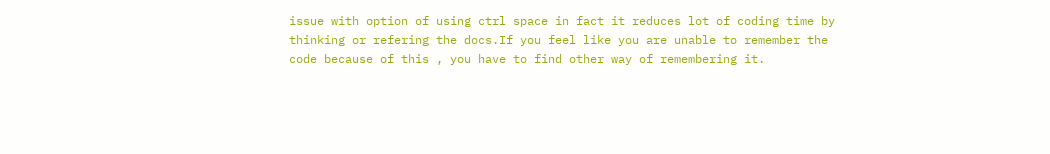issue with option of using ctrl space in fact it reduces lot of coding time by thinking or refering the docs.If you feel like you are unable to remember the code because of this , you have to find other way of remembering it.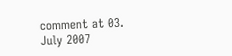comment at 03. July 2007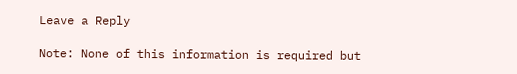Leave a Reply

Note: None of this information is required but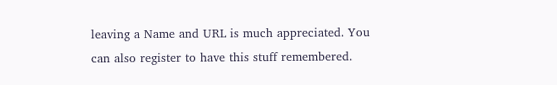leaving a Name and URL is much appreciated. You can also register to have this stuff remembered.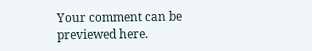Your comment can be previewed here.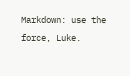Markdown: use the force, Luke.